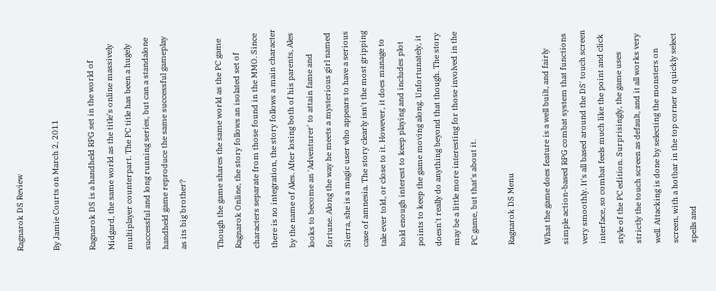Ragnarok DS Review

By Jamie Courts on March 2, 2011

Ragnarok DS is a handheld RPG set in the world of Midgard, the same world as the title's online massively multiplayer counterpart. The PC title has been a hugely successful and long running series, but can a standalone handheld game reproduce the same successful gameplay as its big brother?

Though the game shares the same world as the PC game Ragnarok Online, the story follows an isolated set of characters separate from those found in the MMO. Since there is no integration, the story follows a main character by the name of Ales. After losing both of his parents, Ales looks to become an 'Adventurer' to attain fame and fortune. Along the way he meets a mysterious girl named Sierra, she is a magic user who appears to have a serious case of amnesia. The story clearly isn't the most gripping tale ever told, or close to it. However, it does manage to hold enough interest to keep playing and includes plot points to keep the game moving along. Unfortunately, it doesn't really do anything beyond that though. The story may be a little more interesting for those involved in the PC game, but that's about it.

Ragnarok DS Menu

What the game does feature is a well built, and fairly simple action-based RPG combat system that functions very smoothly. It's all based around the DS' touch screen interface, so combat feels much like the point and click style of the PC edition. Surprisingly, the game uses strictly the touch screen as default, and it all works very well. Attacking is done by selecting the monsters on screen, with a hotbar in the top corner to quickly select spells and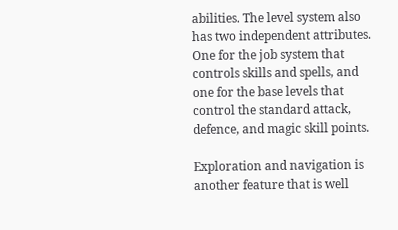abilities. The level system also has two independent attributes. One for the job system that controls skills and spells, and one for the base levels that control the standard attack, defence, and magic skill points.

Exploration and navigation is another feature that is well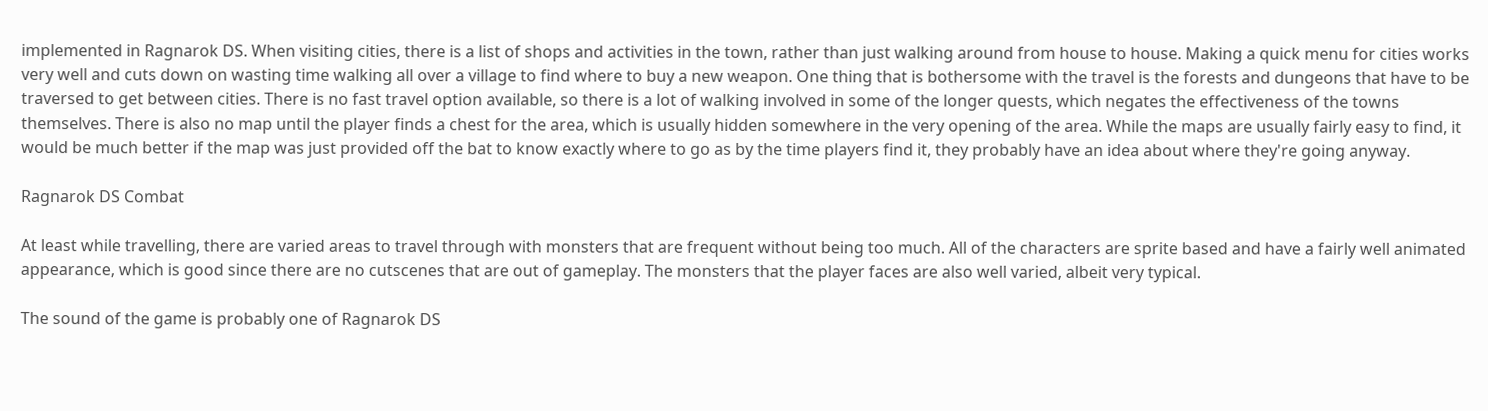implemented in Ragnarok DS. When visiting cities, there is a list of shops and activities in the town, rather than just walking around from house to house. Making a quick menu for cities works very well and cuts down on wasting time walking all over a village to find where to buy a new weapon. One thing that is bothersome with the travel is the forests and dungeons that have to be traversed to get between cities. There is no fast travel option available, so there is a lot of walking involved in some of the longer quests, which negates the effectiveness of the towns themselves. There is also no map until the player finds a chest for the area, which is usually hidden somewhere in the very opening of the area. While the maps are usually fairly easy to find, it would be much better if the map was just provided off the bat to know exactly where to go as by the time players find it, they probably have an idea about where they're going anyway.

Ragnarok DS Combat

At least while travelling, there are varied areas to travel through with monsters that are frequent without being too much. All of the characters are sprite based and have a fairly well animated appearance, which is good since there are no cutscenes that are out of gameplay. The monsters that the player faces are also well varied, albeit very typical.

The sound of the game is probably one of Ragnarok DS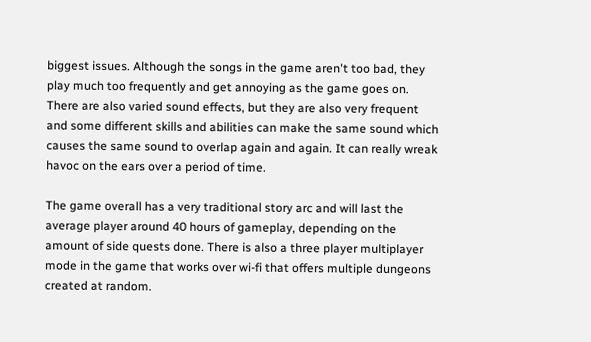biggest issues. Although the songs in the game aren't too bad, they play much too frequently and get annoying as the game goes on. There are also varied sound effects, but they are also very frequent and some different skills and abilities can make the same sound which causes the same sound to overlap again and again. It can really wreak havoc on the ears over a period of time.

The game overall has a very traditional story arc and will last the average player around 40 hours of gameplay, depending on the amount of side quests done. There is also a three player multiplayer mode in the game that works over wi-fi that offers multiple dungeons created at random.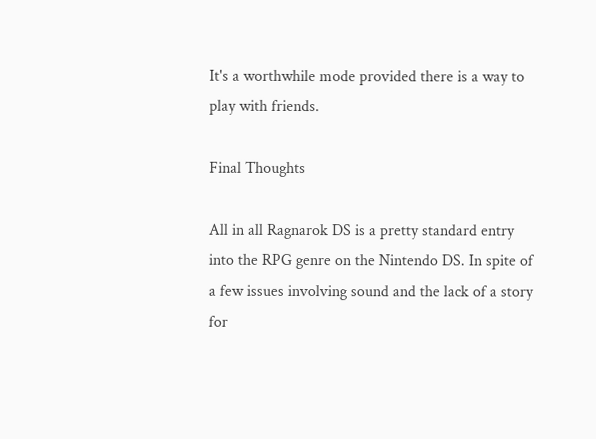It's a worthwhile mode provided there is a way to play with friends.

Final Thoughts

All in all Ragnarok DS is a pretty standard entry into the RPG genre on the Nintendo DS. In spite of a few issues involving sound and the lack of a story for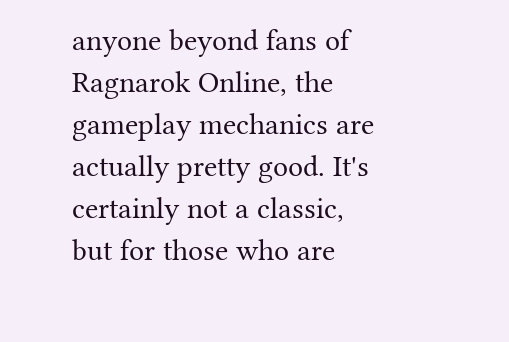anyone beyond fans of Ragnarok Online, the gameplay mechanics are actually pretty good. It's certainly not a classic, but for those who are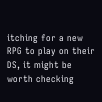itching for a new RPG to play on their DS, it might be worth checking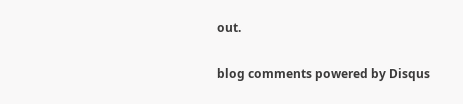out.

blog comments powered by Disqus